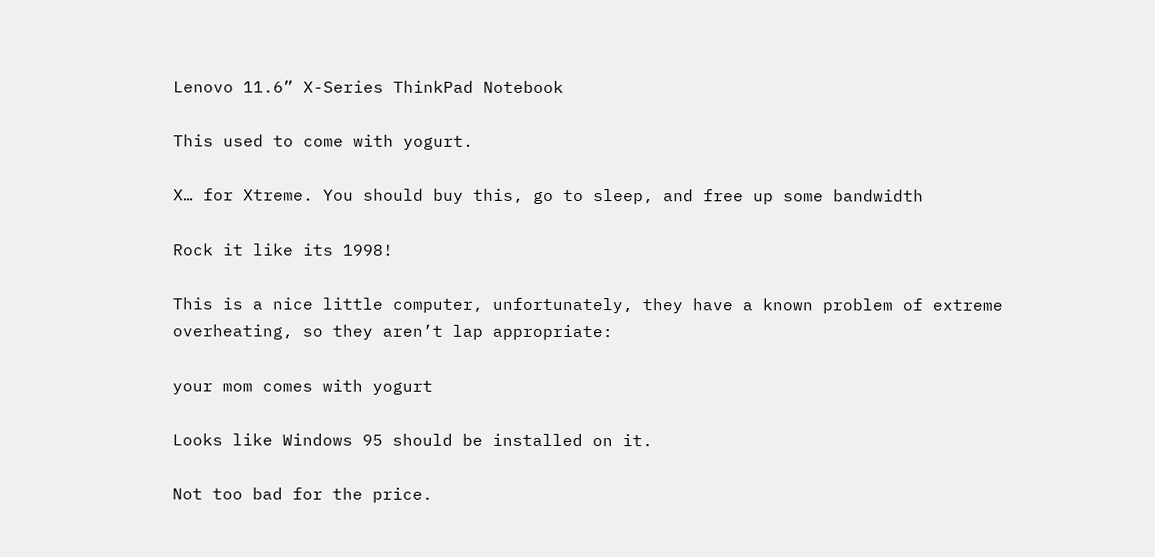Lenovo 11.6” X-Series ThinkPad Notebook

This used to come with yogurt.

X… for Xtreme. You should buy this, go to sleep, and free up some bandwidth

Rock it like its 1998!

This is a nice little computer, unfortunately, they have a known problem of extreme overheating, so they aren’t lap appropriate:

your mom comes with yogurt

Looks like Windows 95 should be installed on it.

Not too bad for the price.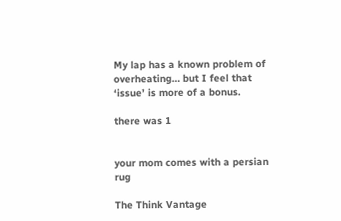My lap has a known problem of overheating… but I feel that ‘issue’ is more of a bonus.

there was 1


your mom comes with a persian rug

The Think Vantage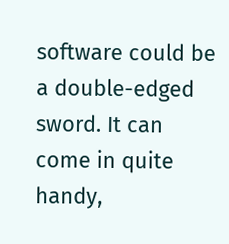software could be a double-edged sword. It can come in quite handy,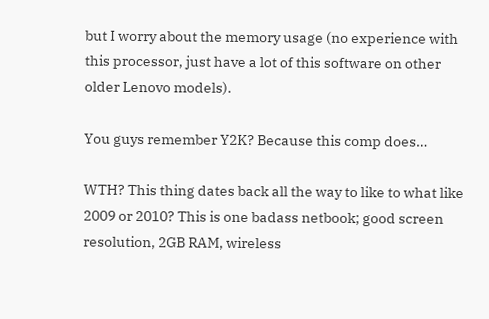but I worry about the memory usage (no experience with this processor, just have a lot of this software on other older Lenovo models).

You guys remember Y2K? Because this comp does…

WTH? This thing dates back all the way to like to what like 2009 or 2010? This is one badass netbook; good screen resolution, 2GB RAM, wireless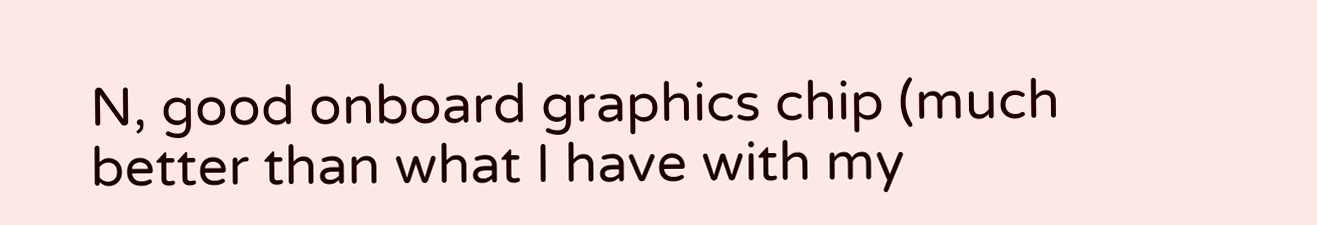N, good onboard graphics chip (much better than what I have with my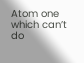Atom one which can’t do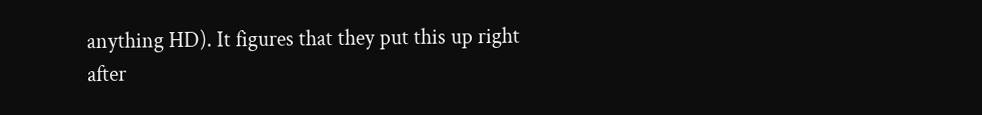anything HD). It figures that they put this up right after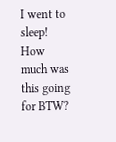I went to sleep! How much was this going for BTW?